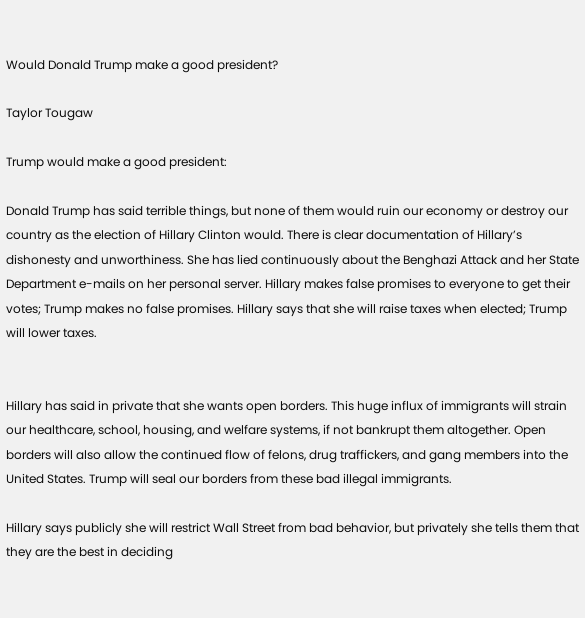Would Donald Trump make a good president?

Taylor Tougaw

Trump would make a good president:

Donald Trump has said terrible things, but none of them would ruin our economy or destroy our country as the election of Hillary Clinton would. There is clear documentation of Hillary’s dishonesty and unworthiness. She has lied continuously about the Benghazi Attack and her State Department e-mails on her personal server. Hillary makes false promises to everyone to get their votes; Trump makes no false promises. Hillary says that she will raise taxes when elected; Trump will lower taxes.


Hillary has said in private that she wants open borders. This huge influx of immigrants will strain our healthcare, school, housing, and welfare systems, if not bankrupt them altogether. Open borders will also allow the continued flow of felons, drug traffickers, and gang members into the United States. Trump will seal our borders from these bad illegal immigrants.

Hillary says publicly she will restrict Wall Street from bad behavior, but privately she tells them that they are the best in deciding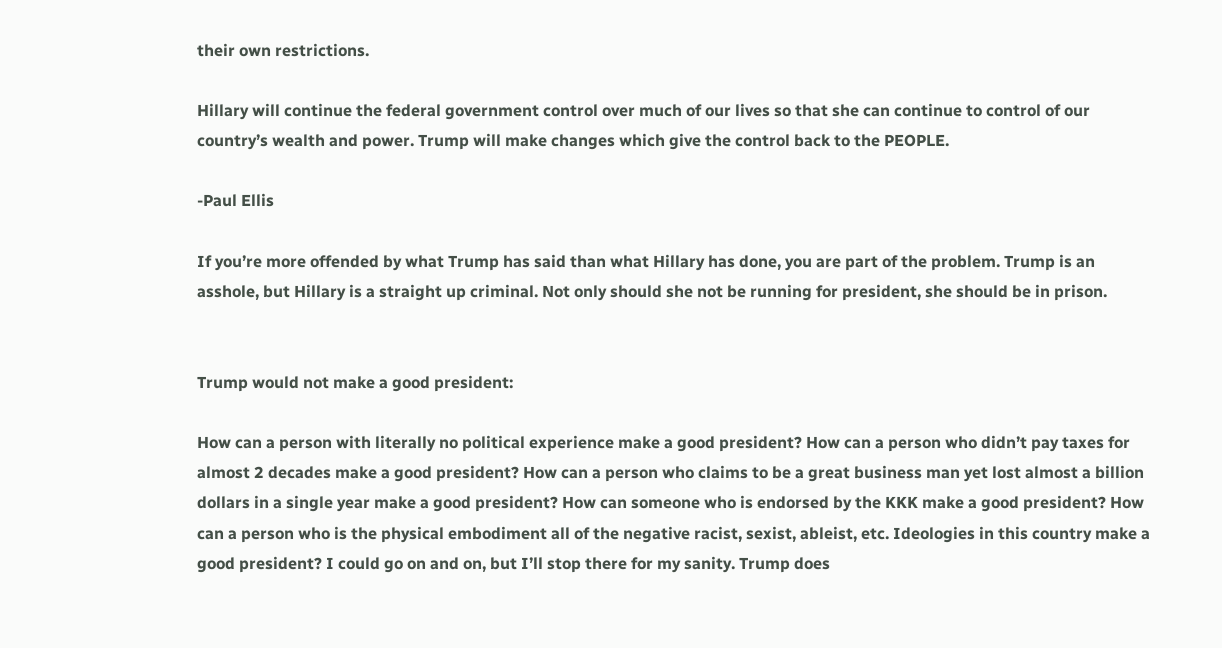their own restrictions.

Hillary will continue the federal government control over much of our lives so that she can continue to control of our country’s wealth and power. Trump will make changes which give the control back to the PEOPLE.

-Paul Ellis

If you’re more offended by what Trump has said than what Hillary has done, you are part of the problem. Trump is an asshole, but Hillary is a straight up criminal. Not only should she not be running for president, she should be in prison.


Trump would not make a good president:

How can a person with literally no political experience make a good president? How can a person who didn’t pay taxes for almost 2 decades make a good president? How can a person who claims to be a great business man yet lost almost a billion dollars in a single year make a good president? How can someone who is endorsed by the KKK make a good president? How can a person who is the physical embodiment all of the negative racist, sexist, ableist, etc. Ideologies in this country make a good president? I could go on and on, but I’ll stop there for my sanity. Trump does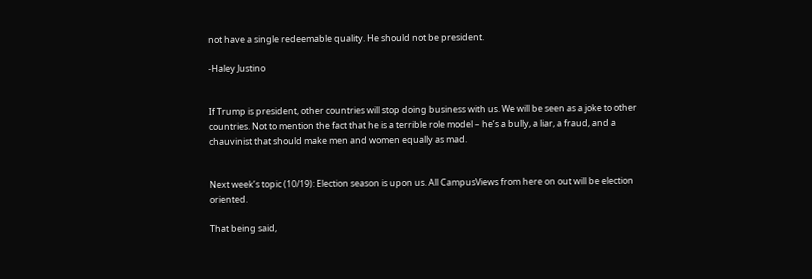not have a single redeemable quality. He should not be president.

-Haley Justino


If Trump is president, other countries will stop doing business with us. We will be seen as a joke to other countries. Not to mention the fact that he is a terrible role model – he’s a bully, a liar, a fraud, and a chauvinist that should make men and women equally as mad.


Next week’s topic (10/19): Election season is upon us. All CampusViews from here on out will be election oriented.

That being said,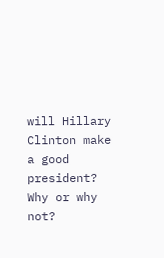will Hillary Clinton make a good president? Why or why not?